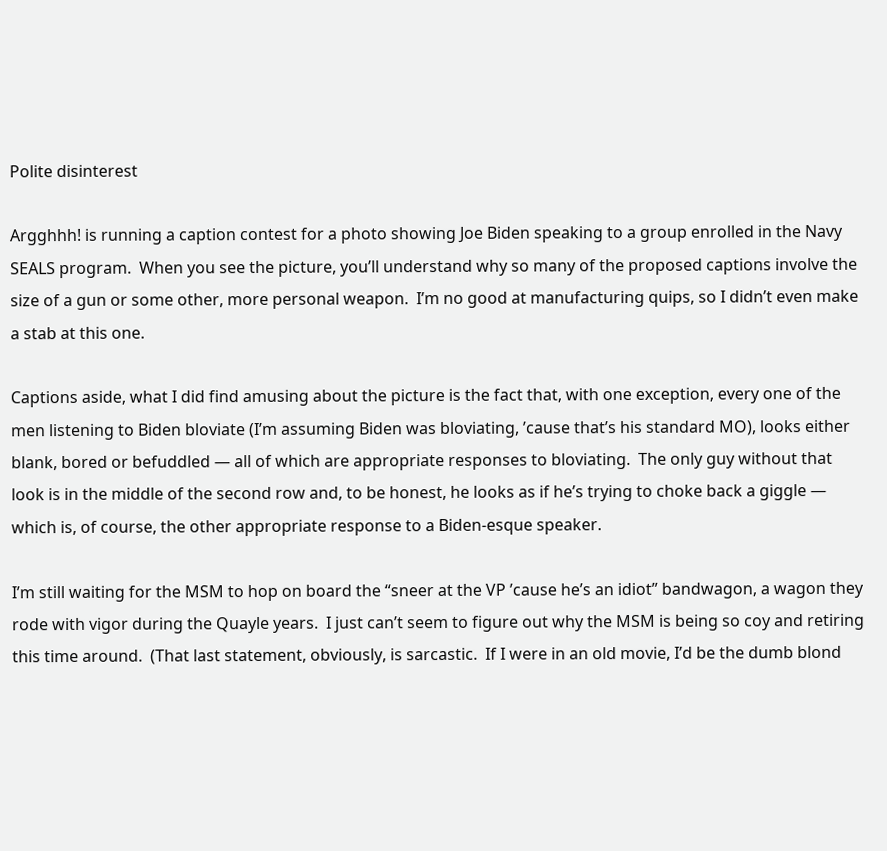Polite disinterest

Argghhh! is running a caption contest for a photo showing Joe Biden speaking to a group enrolled in the Navy SEALS program.  When you see the picture, you’ll understand why so many of the proposed captions involve the size of a gun or some other, more personal weapon.  I’m no good at manufacturing quips, so I didn’t even make a stab at this one.

Captions aside, what I did find amusing about the picture is the fact that, with one exception, every one of the men listening to Biden bloviate (I’m assuming Biden was bloviating, ’cause that’s his standard MO), looks either blank, bored or befuddled — all of which are appropriate responses to bloviating.  The only guy without that look is in the middle of the second row and, to be honest, he looks as if he’s trying to choke back a giggle — which is, of course, the other appropriate response to a Biden-esque speaker.

I’m still waiting for the MSM to hop on board the “sneer at the VP ’cause he’s an idiot” bandwagon, a wagon they rode with vigor during the Quayle years.  I just can’t seem to figure out why the MSM is being so coy and retiring this time around.  (That last statement, obviously, is sarcastic.  If I were in an old movie, I’d be the dumb blond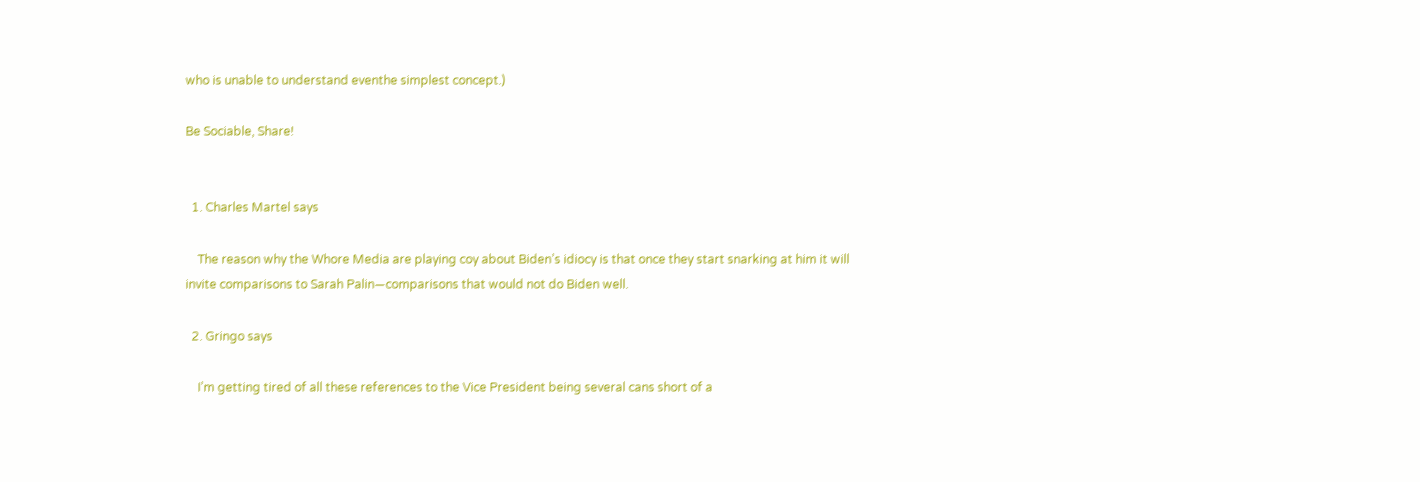who is unable to understand eventhe simplest concept.)

Be Sociable, Share!


  1. Charles Martel says

    The reason why the Whore Media are playing coy about Biden’s idiocy is that once they start snarking at him it will invite comparisons to Sarah Palin—comparisons that would not do Biden well.

  2. Gringo says

    I’m getting tired of all these references to the Vice President being several cans short of a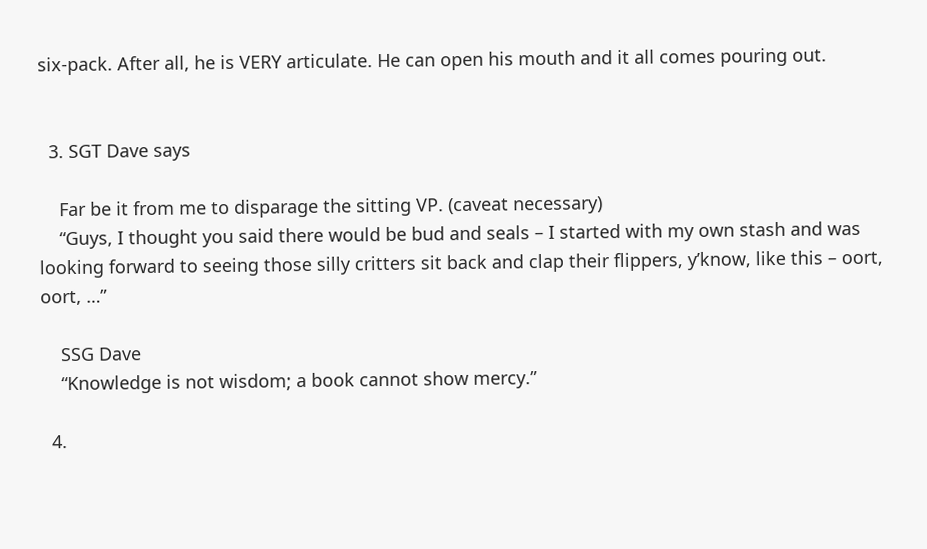six-pack. After all, he is VERY articulate. He can open his mouth and it all comes pouring out.


  3. SGT Dave says

    Far be it from me to disparage the sitting VP. (caveat necessary)
    “Guys, I thought you said there would be bud and seals – I started with my own stash and was looking forward to seeing those silly critters sit back and clap their flippers, y’know, like this – oort, oort, …”

    SSG Dave
    “Knowledge is not wisdom; a book cannot show mercy.”

  4.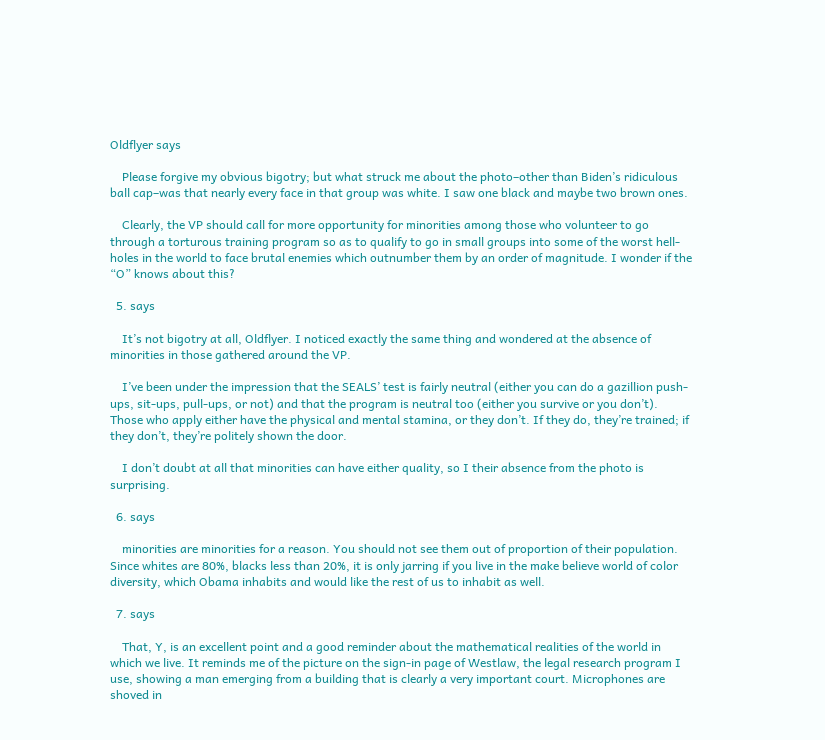Oldflyer says

    Please forgive my obvious bigotry; but what struck me about the photo–other than Biden’s ridiculous ball cap–was that nearly every face in that group was white. I saw one black and maybe two brown ones.

    Clearly, the VP should call for more opportunity for minorities among those who volunteer to go through a torturous training program so as to qualify to go in small groups into some of the worst hell-holes in the world to face brutal enemies which outnumber them by an order of magnitude. I wonder if the “O” knows about this?

  5. says

    It’s not bigotry at all, Oldflyer. I noticed exactly the same thing and wondered at the absence of minorities in those gathered around the VP.

    I’ve been under the impression that the SEALS’ test is fairly neutral (either you can do a gazillion push-ups, sit-ups, pull-ups, or not) and that the program is neutral too (either you survive or you don’t). Those who apply either have the physical and mental stamina, or they don’t. If they do, they’re trained; if they don’t, they’re politely shown the door.

    I don’t doubt at all that minorities can have either quality, so I their absence from the photo is surprising.

  6. says

    minorities are minorities for a reason. You should not see them out of proportion of their population. Since whites are 80%, blacks less than 20%, it is only jarring if you live in the make believe world of color diversity, which Obama inhabits and would like the rest of us to inhabit as well.

  7. says

    That, Y, is an excellent point and a good reminder about the mathematical realities of the world in which we live. It reminds me of the picture on the sign-in page of Westlaw, the legal research program I use, showing a man emerging from a building that is clearly a very important court. Microphones are shoved in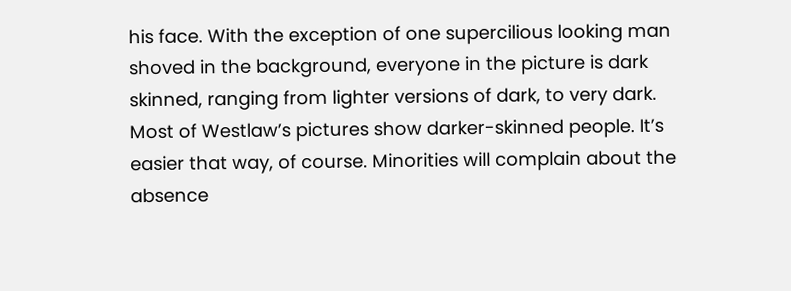his face. With the exception of one supercilious looking man shoved in the background, everyone in the picture is dark skinned, ranging from lighter versions of dark, to very dark. Most of Westlaw’s pictures show darker-skinned people. It’s easier that way, of course. Minorities will complain about the absence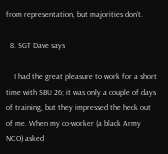from representation, but majorities don’t.

  8. SGT Dave says

    I had the great pleasure to work for a short time with SBU 26; it was only a couple of days of training, but they impressed the heck out of me. When my co-worker (a black Army NCO) asked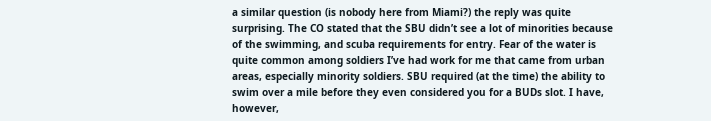a similar question (is nobody here from Miami?) the reply was quite surprising. The CO stated that the SBU didn’t see a lot of minorities because of the swimming, and scuba requirements for entry. Fear of the water is quite common among soldiers I’ve had work for me that came from urban areas, especially minority soldiers. SBU required (at the time) the ability to swim over a mile before they even considered you for a BUDs slot. I have, however,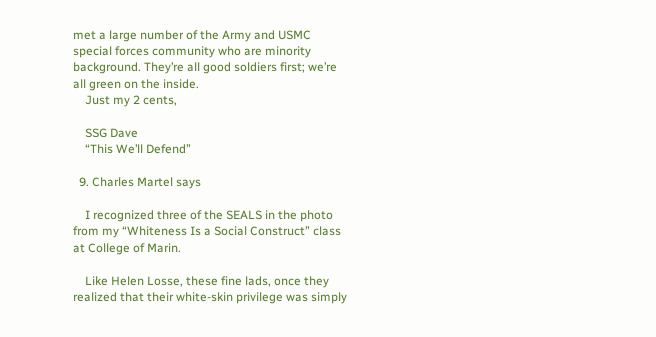met a large number of the Army and USMC special forces community who are minority background. They’re all good soldiers first; we’re all green on the inside.
    Just my 2 cents,

    SSG Dave
    “This We’ll Defend”

  9. Charles Martel says

    I recognized three of the SEALS in the photo from my “Whiteness Is a Social Construct” class at College of Marin.

    Like Helen Losse, these fine lads, once they realized that their white-skin privilege was simply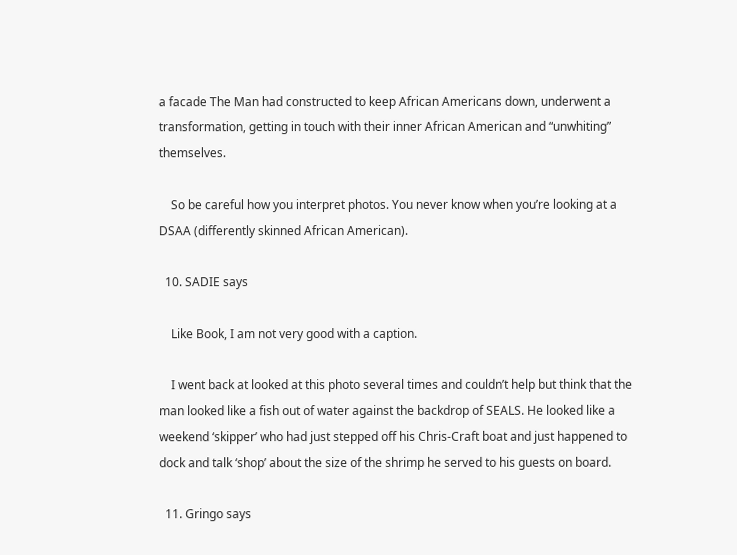a facade The Man had constructed to keep African Americans down, underwent a transformation, getting in touch with their inner African American and “unwhiting” themselves.

    So be careful how you interpret photos. You never know when you’re looking at a DSAA (differently skinned African American).

  10. SADIE says

    Like Book, I am not very good with a caption.

    I went back at looked at this photo several times and couldn’t help but think that the man looked like a fish out of water against the backdrop of SEALS. He looked like a weekend ‘skipper’ who had just stepped off his Chris-Craft boat and just happened to dock and talk ‘shop’ about the size of the shrimp he served to his guests on board.

  11. Gringo says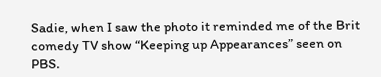Sadie, when I saw the photo it reminded me of the Brit comedy TV show “Keeping up Appearances” seen on PBS.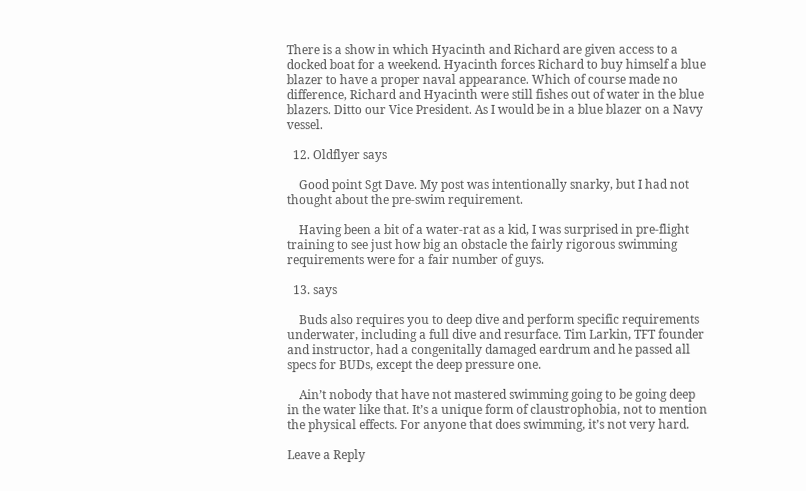There is a show in which Hyacinth and Richard are given access to a docked boat for a weekend. Hyacinth forces Richard to buy himself a blue blazer to have a proper naval appearance. Which of course made no difference, Richard and Hyacinth were still fishes out of water in the blue blazers. Ditto our Vice President. As I would be in a blue blazer on a Navy vessel.

  12. Oldflyer says

    Good point Sgt Dave. My post was intentionally snarky, but I had not thought about the pre-swim requirement.

    Having been a bit of a water-rat as a kid, I was surprised in pre-flight training to see just how big an obstacle the fairly rigorous swimming requirements were for a fair number of guys.

  13. says

    Buds also requires you to deep dive and perform specific requirements underwater, including a full dive and resurface. Tim Larkin, TFT founder and instructor, had a congenitally damaged eardrum and he passed all specs for BUDs, except the deep pressure one.

    Ain’t nobody that have not mastered swimming going to be going deep in the water like that. It’s a unique form of claustrophobia, not to mention the physical effects. For anyone that does swimming, it’s not very hard.

Leave a Reply